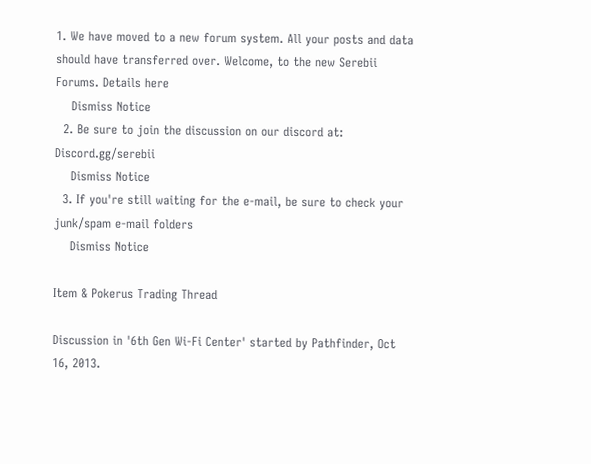1. We have moved to a new forum system. All your posts and data should have transferred over. Welcome, to the new Serebii Forums. Details here
    Dismiss Notice
  2. Be sure to join the discussion on our discord at: Discord.gg/serebii
    Dismiss Notice
  3. If you're still waiting for the e-mail, be sure to check your junk/spam e-mail folders
    Dismiss Notice

Item & Pokerus Trading Thread

Discussion in '6th Gen Wi-Fi Center' started by Pathfinder, Oct 16, 2013.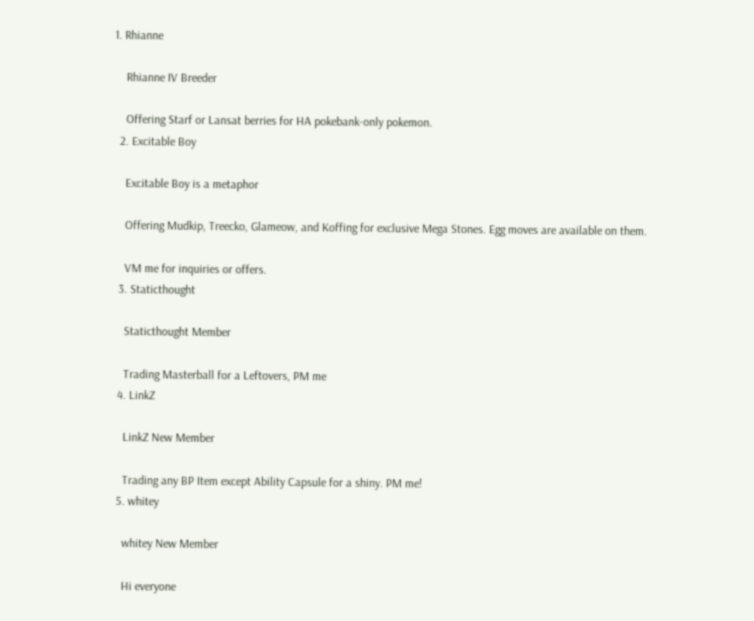1. Rhianne

    Rhianne IV Breeder

    Offering Starf or Lansat berries for HA pokebank-only pokemon.
  2. Excitable Boy

    Excitable Boy is a metaphor

    Offering Mudkip, Treecko, Glameow, and Koffing for exclusive Mega Stones. Egg moves are available on them.

    VM me for inquiries or offers.
  3. Staticthought

    Staticthought Member

    Trading Masterball for a Leftovers, PM me
  4. LinkZ

    LinkZ New Member

    Trading any BP Item except Ability Capsule for a shiny. PM me!
  5. whitey

    whitey New Member

    Hi everyone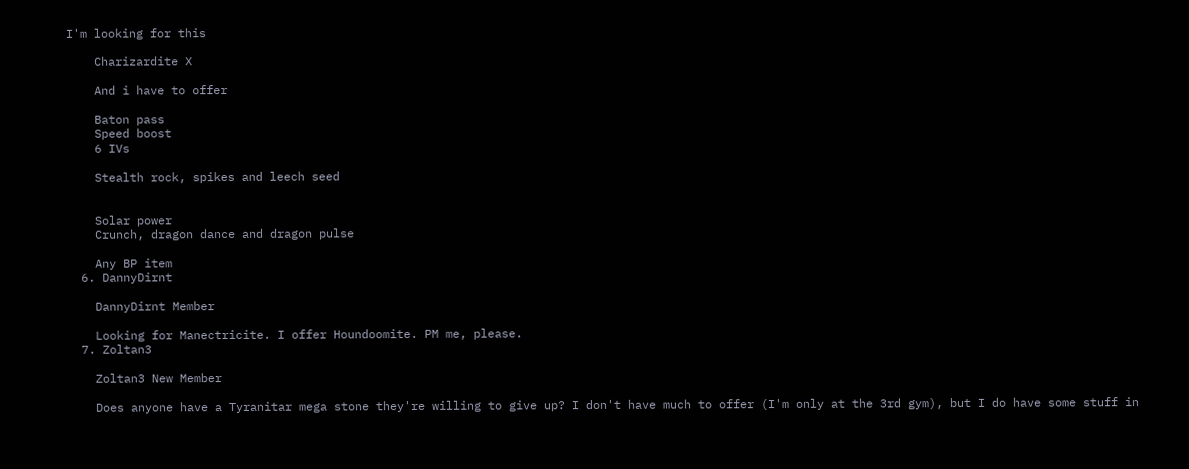I'm looking for this

    Charizardite X

    And i have to offer

    Baton pass
    Speed boost
    6 IVs

    Stealth rock, spikes and leech seed


    Solar power
    Crunch, dragon dance and dragon pulse

    Any BP item
  6. DannyDirnt

    DannyDirnt Member

    Looking for Manectricite. I offer Houndoomite. PM me, please.
  7. Zoltan3

    Zoltan3 New Member

    Does anyone have a Tyranitar mega stone they're willing to give up? I don't have much to offer (I'm only at the 3rd gym), but I do have some stuff in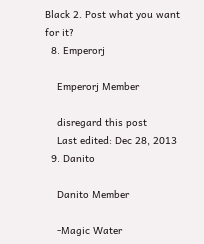Black 2. Post what you want for it?
  8. Emperorj

    Emperorj Member

    disregard this post
    Last edited: Dec 28, 2013
  9. Danito

    Danito Member

    -Magic Water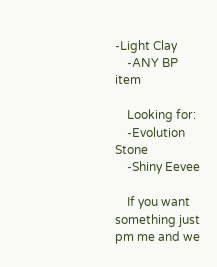-Light Clay
    -ANY BP item

    Looking for:
    -Evolution Stone
    -Shiny Eevee

    If you want something just pm me and we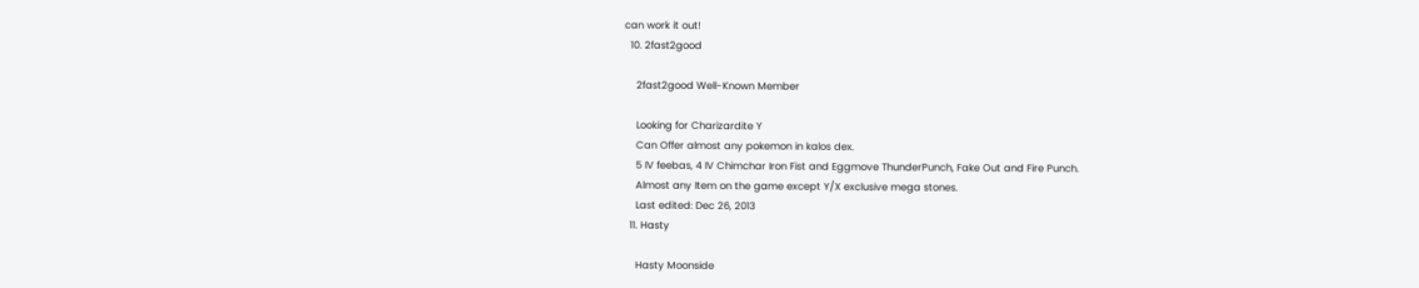can work it out!
  10. 2fast2good

    2fast2good Well-Known Member

    Looking for Charizardite Y
    Can Offer almost any pokemon in kalos dex.
    5 IV feebas, 4 IV Chimchar Iron Fist and Eggmove ThunderPunch, Fake Out and Fire Punch.
    Almost any Item on the game except Y/X exclusive mega stones.
    Last edited: Dec 26, 2013
  11. Hasty

    Hasty Moonside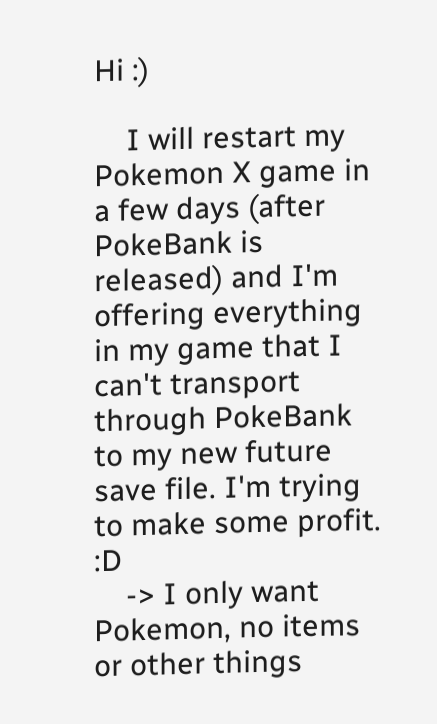Hi :)

    I will restart my Pokemon X game in a few days (after PokeBank is released) and I'm offering everything in my game that I can't transport through PokeBank to my new future save file. I'm trying to make some profit. :D
    -> I only want Pokemon, no items or other things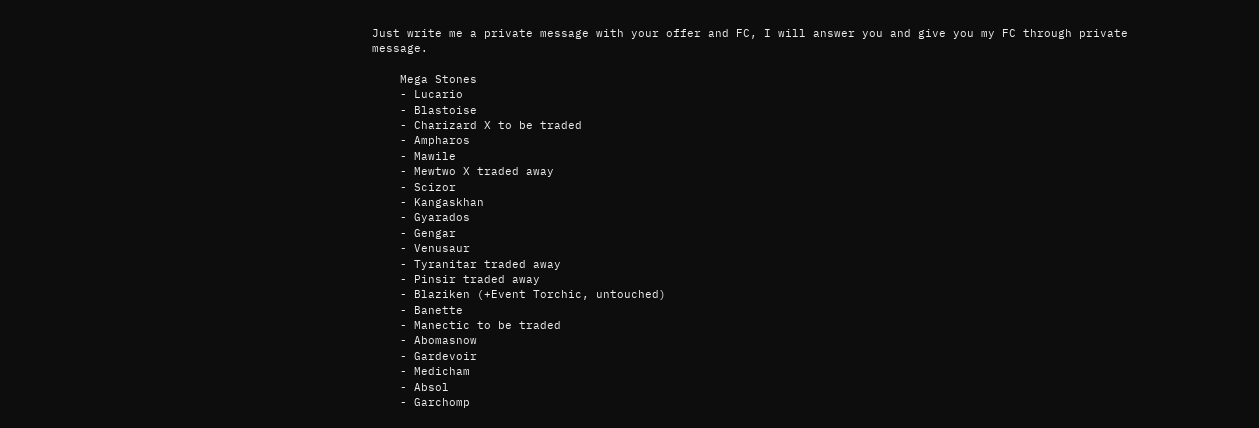Just write me a private message with your offer and FC, I will answer you and give you my FC through private message.

    Mega Stones
    - Lucario
    - Blastoise
    - Charizard X to be traded
    - Ampharos
    - Mawile
    - Mewtwo X traded away
    - Scizor
    - Kangaskhan
    - Gyarados
    - Gengar
    - Venusaur
    - Tyranitar traded away
    - Pinsir traded away
    - Blaziken (+Event Torchic, untouched)
    - Banette
    - Manectic to be traded
    - Abomasnow
    - Gardevoir
    - Medicham
    - Absol
    - Garchomp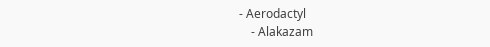- Aerodactyl
    - Alakazam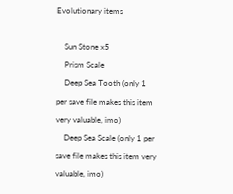Evolutionary items

    Sun Stone x5
    Prism Scale
    Deep Sea Tooth (only 1 per save file makes this item very valuable, imo)
    Deep Sea Scale (only 1 per save file makes this item very valuable, imo)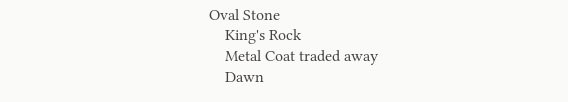Oval Stone
    King's Rock
    Metal Coat traded away
    Dawn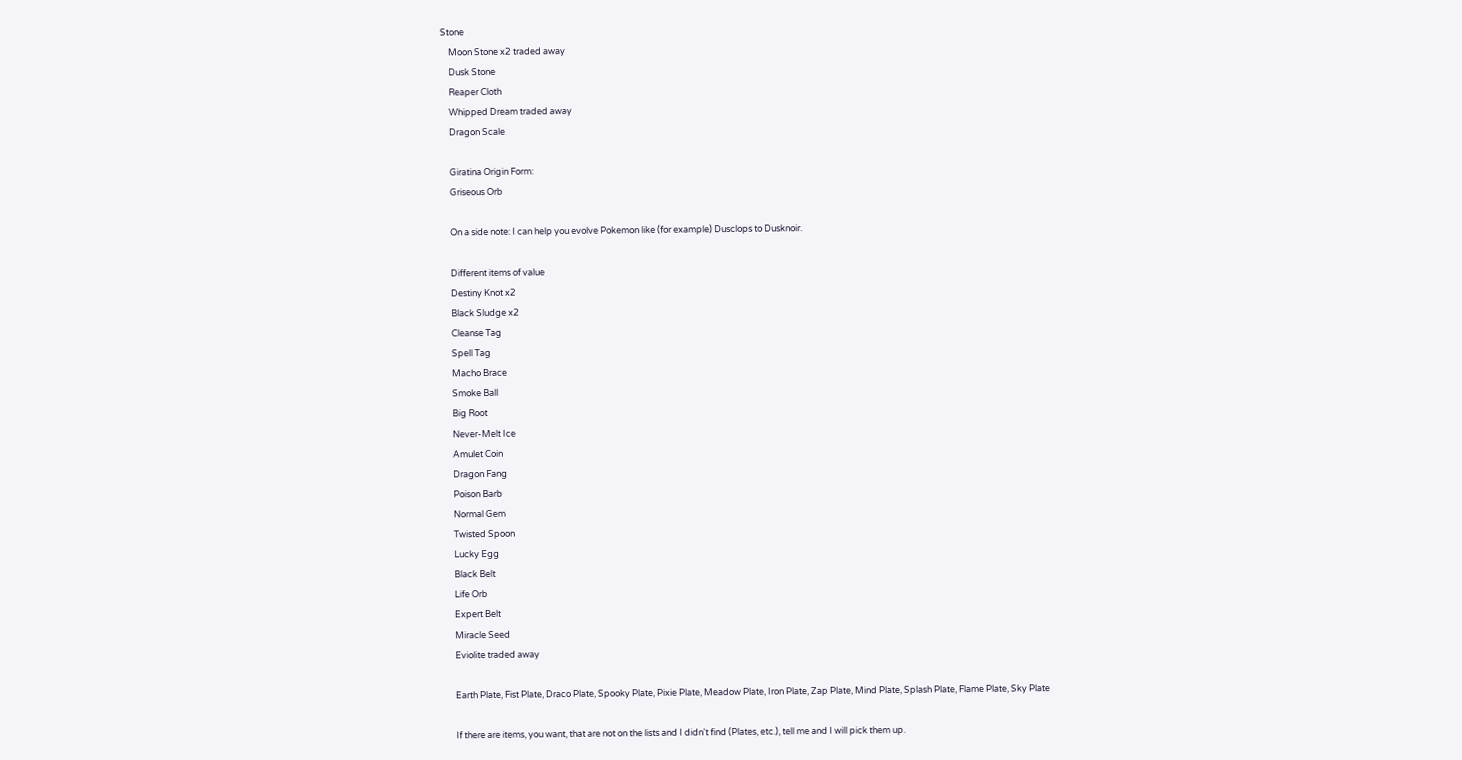Stone
    Moon Stone x2 traded away
    Dusk Stone
    Reaper Cloth
    Whipped Dream traded away
    Dragon Scale

    Giratina Origin Form:
    Griseous Orb

    On a side note: I can help you evolve Pokemon like (for example) Dusclops to Dusknoir.

    Different items of value
    Destiny Knot x2
    Black Sludge x2
    Cleanse Tag
    Spell Tag
    Macho Brace
    Smoke Ball
    Big Root
    Never-Melt Ice
    Amulet Coin
    Dragon Fang
    Poison Barb
    Normal Gem
    Twisted Spoon
    Lucky Egg
    Black Belt
    Life Orb
    Expert Belt
    Miracle Seed
    Eviolite traded away

    Earth Plate, Fist Plate, Draco Plate, Spooky Plate, Pixie Plate, Meadow Plate, Iron Plate, Zap Plate, Mind Plate, Splash Plate, Flame Plate, Sky Plate

    If there are items, you want, that are not on the lists and I didn't find (Plates, etc.), tell me and I will pick them up.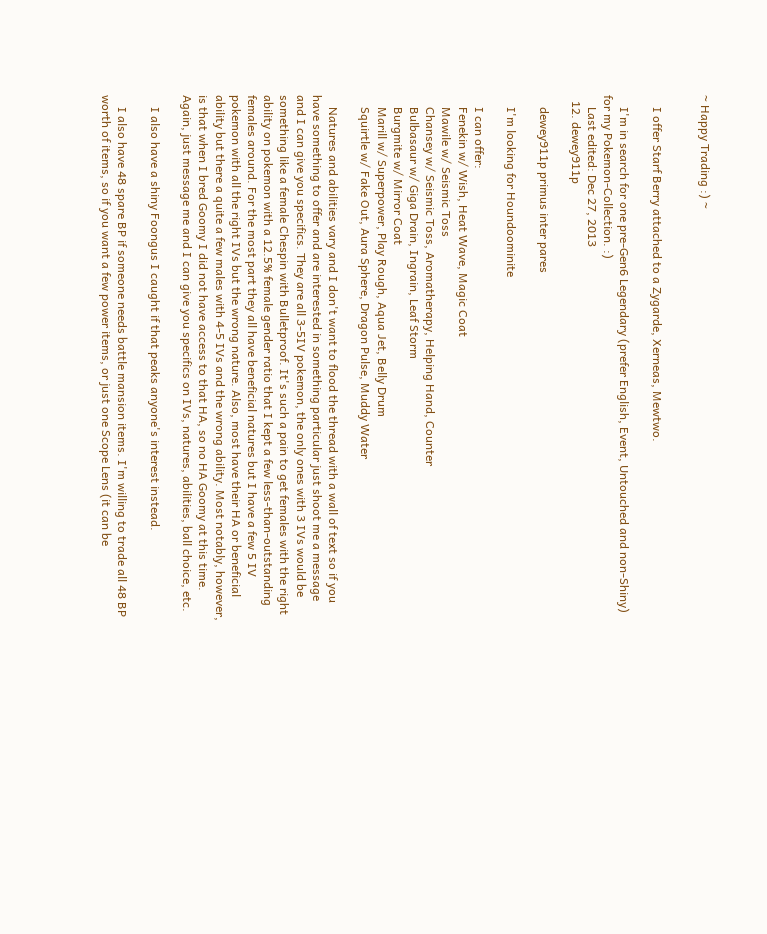~ Happy Trading :) ~


    I offer Starf Berry attached to a Zygarde, Xerneas, Mewtwo.

    I'm in search for one pre-Gen6 Legendary (prefer English, Event, Untouched and non-Shiny) for my Pokemon-Collection. :)
    Last edited: Dec 27, 2013
  12. dewey911p

    dewey911p primus inter pares

    I'm looking for Houndoominite

    I can offer:
    Fenekin w/ Wish, Heat Wave, Magic Coat
    Mawile w/ Seismic Toss
    Chansey w/ Seismic Toss, Aromatherapy, Helping Hand, Counter
    Bulbasaur w/ Giga Drain, Ingrain, Leaf Storm
    Burgmite w/ Mirror Coat
    Marill w/ Superpower, Play Rough, Aqua Jet, Belly Drum
    Squirtle w/ Fake Out, Aura Sphere, Dragon Pulse, Muddy Water

    Natures and abilities vary and I don't want to flood the thread with a wall of text so if you have something to offer and are interested in something particular just shoot me a message and I can give you specifics. They are all 3-5IV pokemon, the only ones with 3 IVs would be something like a female Chespin with Bulletproof. It's such a pain to get females with the right ability on pokemon with a 12.5% female gender ratio that I kept a few less-than-outstanding females around. For the most part they all have beneficial natures but I have a few 5 IV pokemon with all the right IVs but the wrong nature. Also, most have their HA or beneficial ability but there a quite a few males with 4-5 IVs and the wrong ability. Most notably, however, is that when I bred Goomy I did not have access to that HA, so no HA Goomy at this time. Again, just message me and I can give you specifics on IVs, natures, abilities, ball choice, etc.

    I also have a shiny Foongus I caught if that peaks anyone's interest instead.

    I also have 48 spare BP if someone needs battle mansion items. I'm willing to trade all 48 BP worth of items, so if you want a few power items, or just one Scope Lens (it can be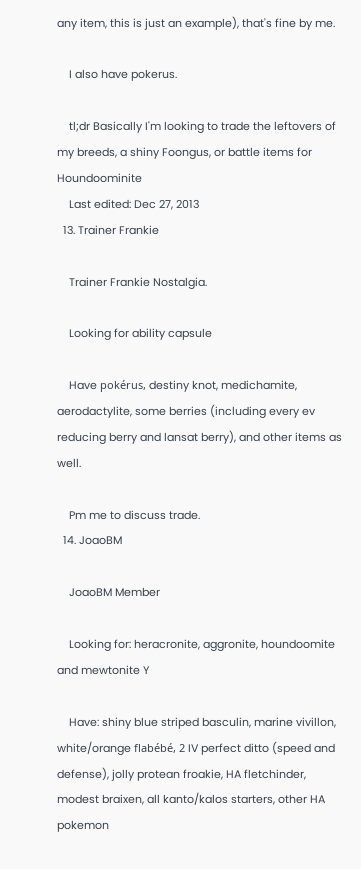any item, this is just an example), that's fine by me.

    I also have pokerus.

    tl;dr Basically I'm looking to trade the leftovers of my breeds, a shiny Foongus, or battle items for Houndoominite
    Last edited: Dec 27, 2013
  13. Trainer Frankie

    Trainer Frankie Nostalgia.

    Looking for ability capsule

    Have pokérus, destiny knot, medichamite, aerodactylite, some berries (including every ev reducing berry and lansat berry), and other items as well.

    Pm me to discuss trade.
  14. JoaoBM

    JoaoBM Member

    Looking for: heracronite, aggronite, houndoomite and mewtonite Y

    Have: shiny blue striped basculin, marine vivillon, white/orange flabébé, 2 IV perfect ditto (speed and defense), jolly protean froakie, HA fletchinder, modest braixen, all kanto/kalos starters, other HA pokemon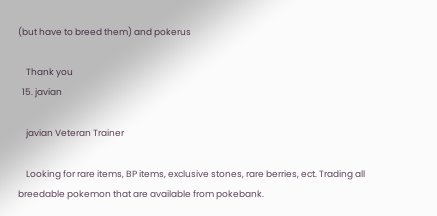(but have to breed them) and pokerus

    Thank you
  15. javian

    javian Veteran Trainer

    Looking for rare items, BP items, exclusive stones, rare berries, ect. Trading all breedable pokemon that are available from pokebank.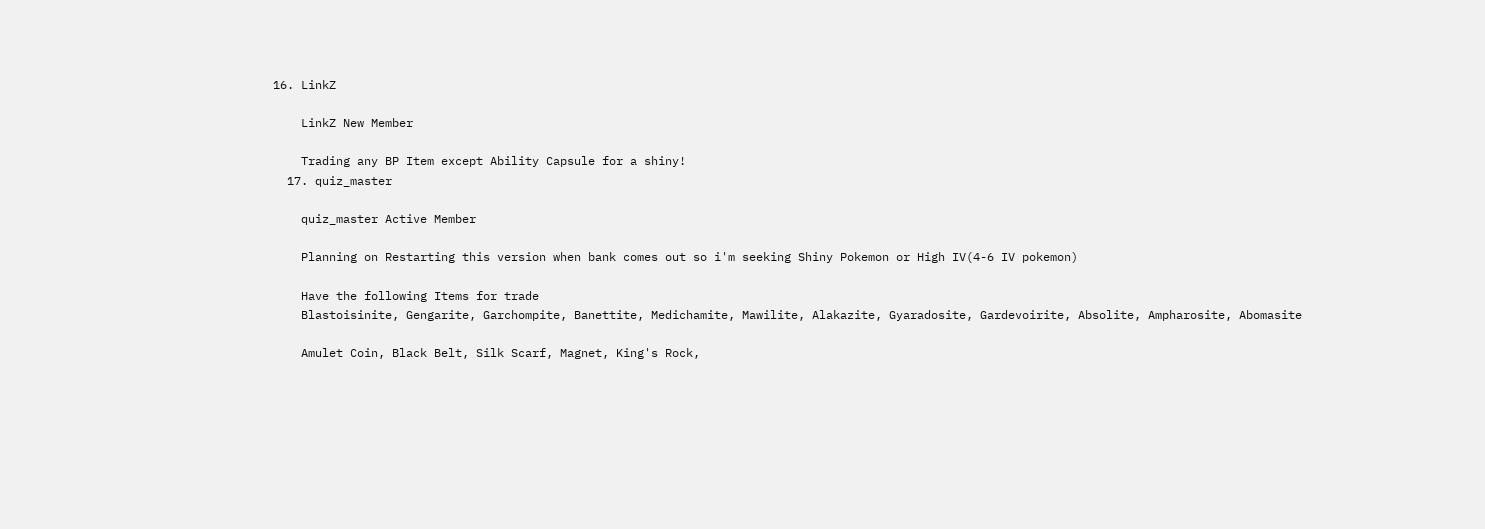16. LinkZ

    LinkZ New Member

    Trading any BP Item except Ability Capsule for a shiny!
  17. quiz_master

    quiz_master Active Member

    Planning on Restarting this version when bank comes out so i'm seeking Shiny Pokemon or High IV(4-6 IV pokemon)

    Have the following Items for trade
    Blastoisinite, Gengarite, Garchompite, Banettite, Medichamite, Mawilite, Alakazite, Gyaradosite, Gardevoirite, Absolite, Ampharosite, Abomasite

    Amulet Coin, Black Belt, Silk Scarf, Magnet, King's Rock,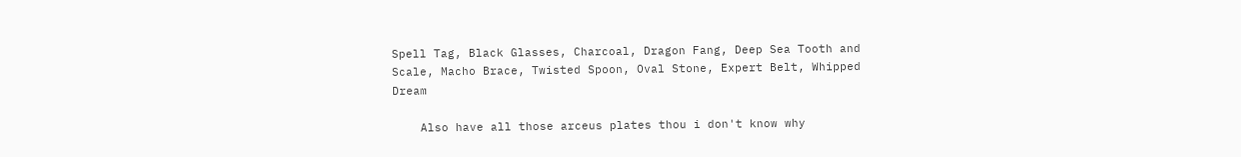Spell Tag, Black Glasses, Charcoal, Dragon Fang, Deep Sea Tooth and Scale, Macho Brace, Twisted Spoon, Oval Stone, Expert Belt, Whipped Dream

    Also have all those arceus plates thou i don't know why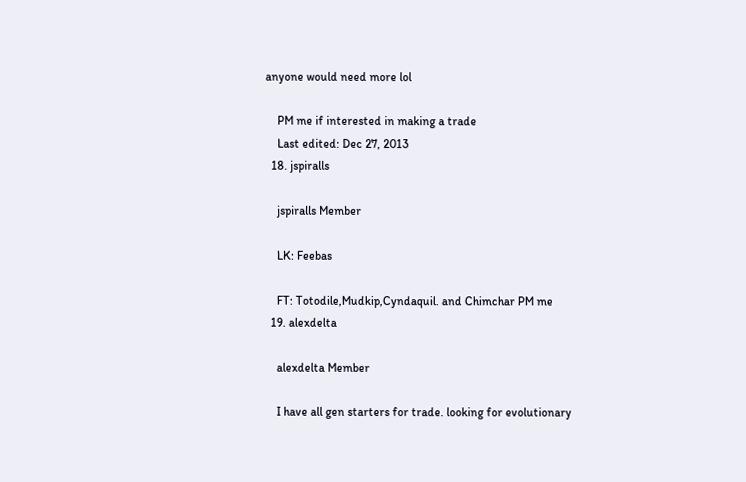anyone would need more lol

    PM me if interested in making a trade
    Last edited: Dec 27, 2013
  18. jspiralls

    jspiralls Member

    LK: Feebas

    FT: Totodile,Mudkip,Cyndaquil. and Chimchar PM me
  19. alexdelta

    alexdelta Member

    I have all gen starters for trade. looking for evolutionary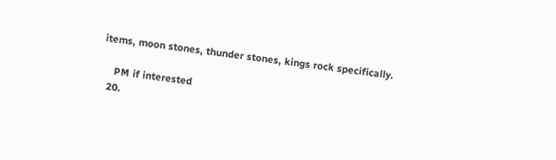items, moon stones, thunder stones, kings rock specifically.

    PM if interested
  20.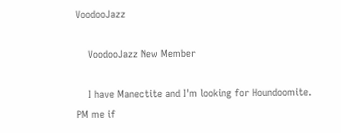VoodooJazz

    VoodooJazz New Member

    I have Manectite and I'm looking for Houndoomite. PM me if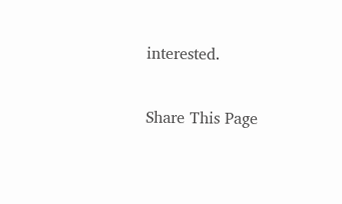interested.

Share This Page